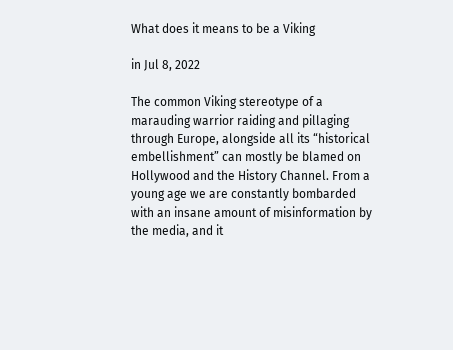What does it means to be a Viking

in Jul 8, 2022

The common Viking stereotype of a marauding warrior raiding and pillaging through Europe, alongside all its “historical embellishment” can mostly be blamed on Hollywood and the History Channel. From a young age we are constantly bombarded with an insane amount of misinformation by the media, and it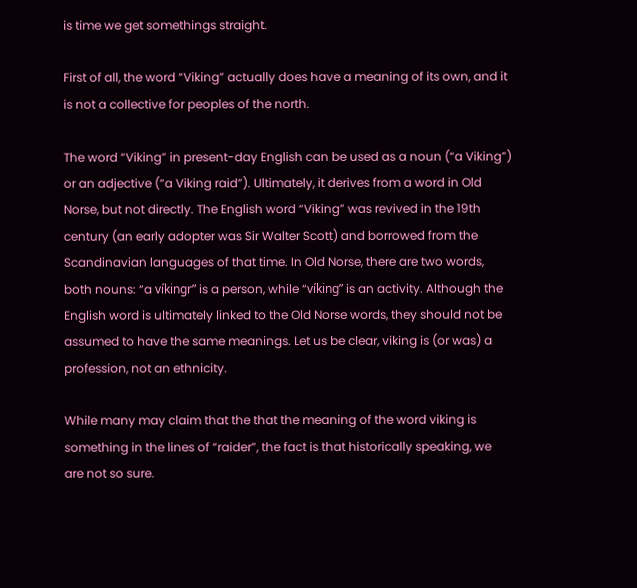is time we get somethings straight.

First of all, the word “Viking” actually does have a meaning of its own, and it is not a collective for peoples of the north.

The word “Viking” in present-day English can be used as a noun (“a Viking”) or an adjective (“a Viking raid”). Ultimately, it derives from a word in Old Norse, but not directly. The English word “Viking” was revived in the 19th century (an early adopter was Sir Walter Scott) and borrowed from the Scandinavian languages of that time. In Old Norse, there are two words, both nouns: “a víkingr” is a person, while “víking” is an activity. Although the English word is ultimately linked to the Old Norse words, they should not be assumed to have the same meanings. Let us be clear, viking is (or was) a profession, not an ethnicity.

While many may claim that the that the meaning of the word viking is something in the lines of “raider”, the fact is that historically speaking, we are not so sure.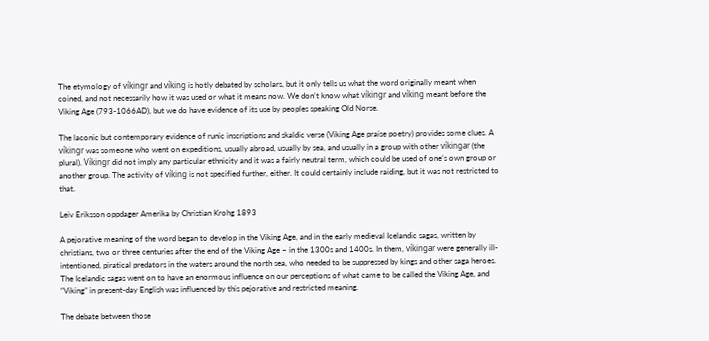The etymology of víkingr and víking is hotly debated by scholars, but it only tells us what the word originally meant when coined, and not necessarily how it was used or what it means now. We don’t know what víkingr and víking meant before the Viking Age (793-1066AD), but we do have evidence of its use by peoples speaking Old Norse.

The laconic but contemporary evidence of runic inscriptions and skaldic verse (Viking Age praise poetry) provides some clues. A víkingr was someone who went on expeditions, usually abroad, usually by sea, and usually in a group with other víkingar (the plural). Víkingr did not imply any particular ethnicity and it was a fairly neutral term, which could be used of one’s own group or another group. The activity of víking is not specified further, either. It could certainly include raiding, but it was not restricted to that.

Leiv Eriksson oppdager Amerika by Christian Krohg 1893

A pejorative meaning of the word began to develop in the Viking Age, and in the early medieval Icelandic sagas, written by christians, two or three centuries after the end of the Viking Age – in the 1300s and 1400s. In them, víkingar were generally ill-intentioned, piratical predators in the waters around the north sea, who needed to be suppressed by kings and other saga heroes. The Icelandic sagas went on to have an enormous influence on our perceptions of what came to be called the Viking Age, and “Viking” in present-day English was influenced by this pejorative and restricted meaning.

The debate between those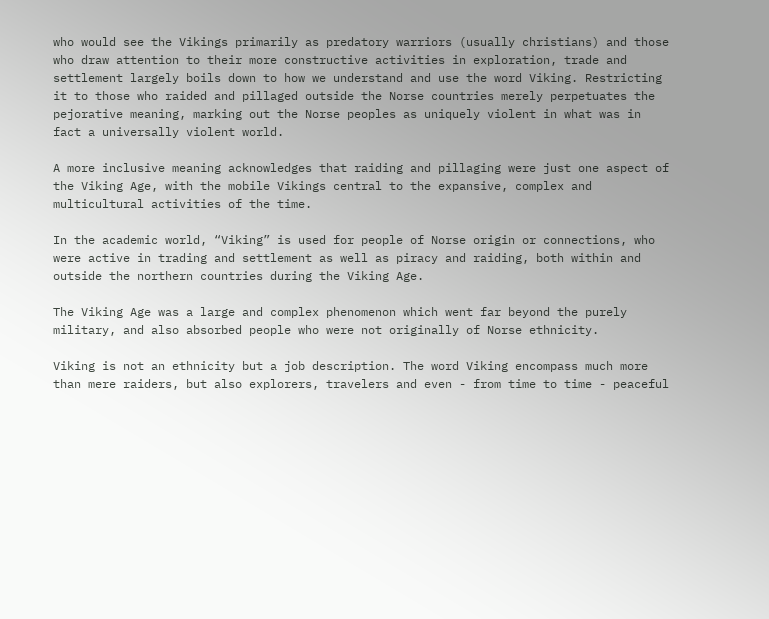who would see the Vikings primarily as predatory warriors (usually christians) and those who draw attention to their more constructive activities in exploration, trade and settlement largely boils down to how we understand and use the word Viking. Restricting it to those who raided and pillaged outside the Norse countries merely perpetuates the pejorative meaning, marking out the Norse peoples as uniquely violent in what was in fact a universally violent world.

A more inclusive meaning acknowledges that raiding and pillaging were just one aspect of the Viking Age, with the mobile Vikings central to the expansive, complex and multicultural activities of the time.

In the academic world, “Viking” is used for people of Norse origin or connections, who were active in trading and settlement as well as piracy and raiding, both within and outside the northern countries during the Viking Age.

The Viking Age was a large and complex phenomenon which went far beyond the purely military, and also absorbed people who were not originally of Norse ethnicity.

Viking is not an ethnicity but a job description. The word Viking encompass much more than mere raiders, but also explorers, travelers and even - from time to time - peaceful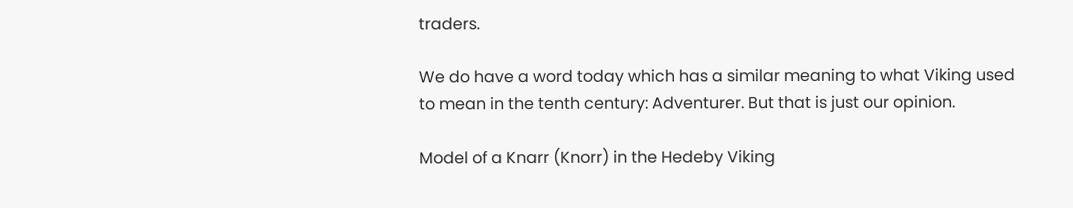traders.

We do have a word today which has a similar meaning to what Viking used to mean in the tenth century: Adventurer. But that is just our opinion.

Model of a Knarr (Knorr) in the Hedeby Viking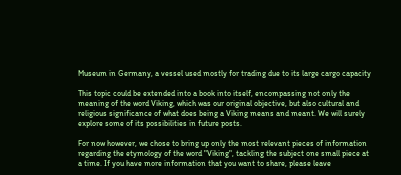Museum in Germany, a vessel used mostly for trading due to its large cargo capacity

This topic could be extended into a book into itself, encompassing not only the meaning of the word Viking, which was our original objective, but also cultural and religious significance of what does being a Viking means and meant. We will surely explore some of its possibilities in future posts.

For now however, we chose to bring up only the most relevant pieces of information regarding the etymology of the word "Viking", tackling the subject one small piece at a time. If you have more information that you want to share, please leave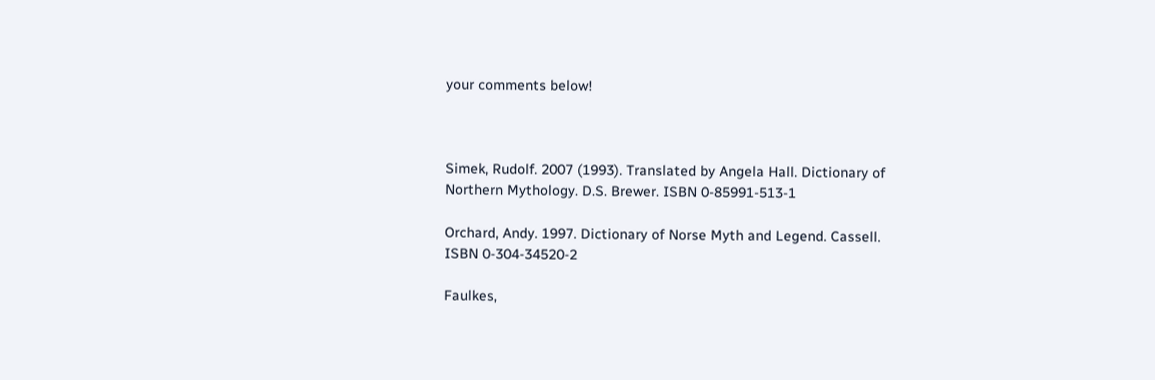your comments below!



Simek, Rudolf. 2007 (1993). Translated by Angela Hall. Dictionary of Northern Mythology. D.S. Brewer. ISBN 0-85991-513-1

Orchard, Andy. 1997. Dictionary of Norse Myth and Legend. Cassell. ISBN 0-304-34520-2

Faulkes,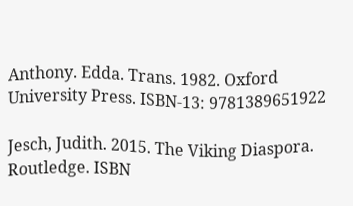Anthony. Edda. Trans. 1982. Oxford University Press. ISBN-13: 9781389651922

Jesch, Judith. 2015. The Viking Diaspora. Routledge. ISBN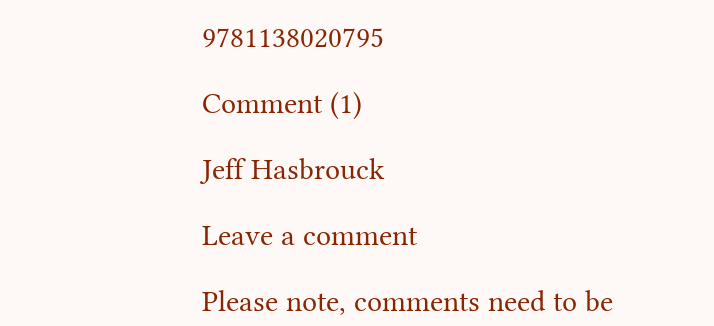9781138020795

Comment (1)

Jeff Hasbrouck

Leave a comment

Please note, comments need to be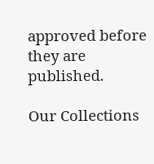approved before they are published.

Our Collections